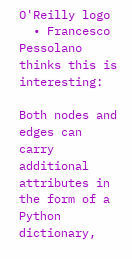O'Reilly logo
  • Francesco Pessolano thinks this is interesting:

Both nodes and edges can carry additional attributes in the form of a Python dictionary,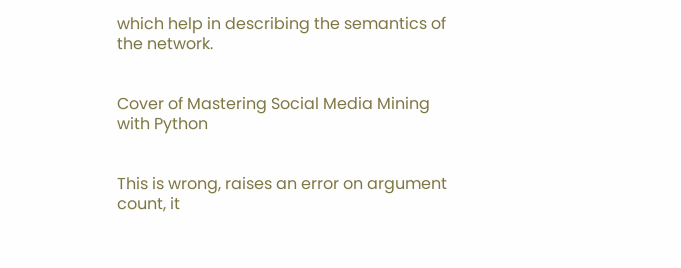which help in describing the semantics of the network.


Cover of Mastering Social Media Mining with Python


This is wrong, raises an error on argument count, it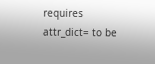requires attr_dict= to be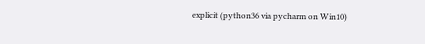explicit (python36 via pycharm on Win10)